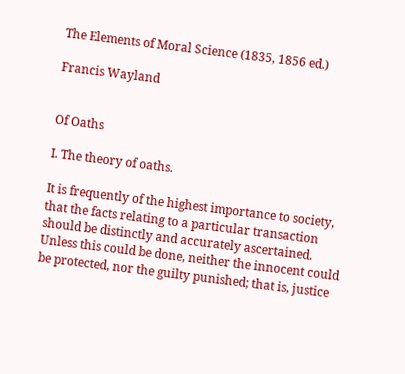The Elements of Moral Science (1835, 1856 ed.)

Francis Wayland


Of Oaths

I. The theory of oaths.

It is frequently of the highest importance to society, that the facts relating to a particular transaction should be distinctly and accurately ascertained. Unless this could be done, neither the innocent could be protected, nor the guilty punished; that is, justice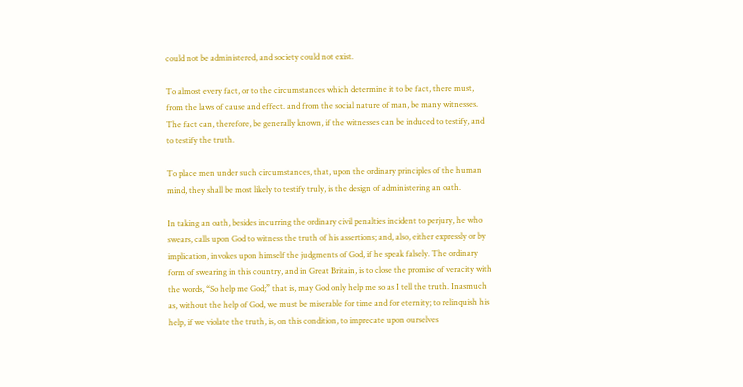could not be administered, and society could not exist.

To almost every fact, or to the circumstances which determine it to be fact, there must, from the laws of cause and effect. and from the social nature of man, be many witnesses. The fact can, therefore, be generally known, if the witnesses can be induced to testify, and to testify the truth.

To place men under such circumstances, that, upon the ordinary principles of the human mind, they shall be most likely to testify truly, is the design of administering an oath.

In taking an oath, besides incurring the ordinary civil penalties incident to perjury, he who swears, calls upon God to witness the truth of his assertions; and, also, either expressly or by implication, invokes upon himself the judgments of God, if he speak falsely. The ordinary form of swearing in this country, and in Great Britain, is to close the promise of veracity with the words, “So help me God;” that is, may God only help me so as I tell the truth. Inasmuch as, without the help of God, we must be miserable for time and for eternity; to relinquish his help, if we violate the truth, is, on this condition, to imprecate upon ourselves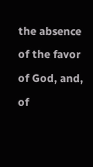the absence of the favor of God, and, of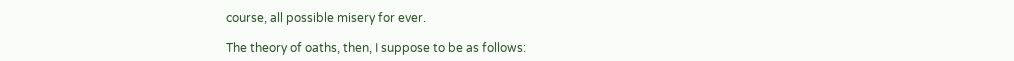course, all possible misery for ever.

The theory of oaths, then, I suppose to be as follows: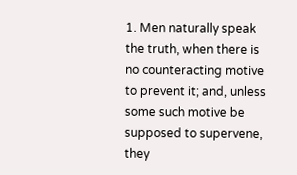1. Men naturally speak the truth, when there is no counteracting motive to prevent it; and, unless some such motive be supposed to supervene, they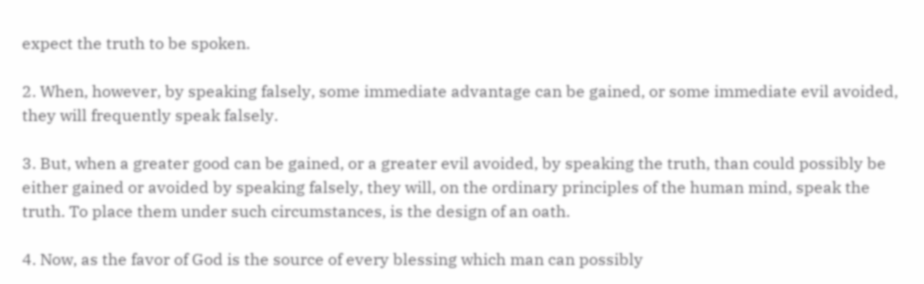expect the truth to be spoken.

2. When, however, by speaking falsely, some immediate advantage can be gained, or some immediate evil avoided, they will frequently speak falsely.

3. But, when a greater good can be gained, or a greater evil avoided, by speaking the truth, than could possibly be either gained or avoided by speaking falsely, they will, on the ordinary principles of the human mind, speak the truth. To place them under such circumstances, is the design of an oath.

4. Now, as the favor of God is the source of every blessing which man can possibly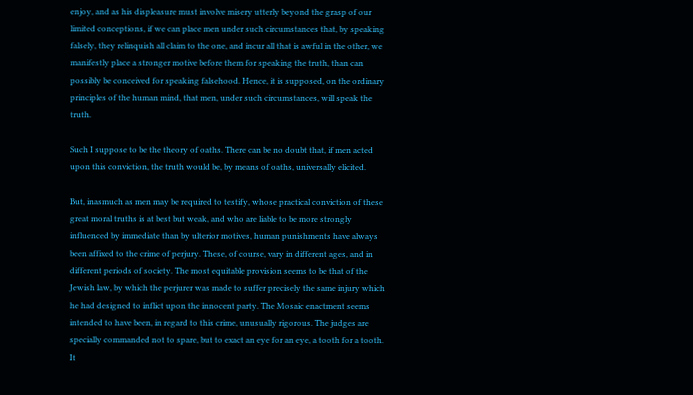enjoy, and as his displeasure must involve misery utterly beyond the grasp of our limited conceptions, if we can place men under such circumstances that, by speaking falsely, they relinquish all claim to the one, and incur all that is awful in the other, we manifestly place a stronger motive before them for speaking the truth, than can possibly be conceived for speaking falsehood. Hence, it is supposed, on the ordinary principles of the human mind, that men, under such circumstances, will speak the truth.

Such I suppose to be the theory of oaths. There can be no doubt that, if men acted upon this conviction, the truth would be, by means of oaths, universally elicited.

But, inasmuch as men may be required to testify, whose practical conviction of these great moral truths is at best but weak, and who are liable to be more strongly influenced by immediate than by ulterior motives, human punishments have always been affixed to the crime of perjury. These, of course, vary in different ages, and in different periods of society. The most equitable provision seems to be that of the Jewish law, by which the perjurer was made to suffer precisely the same injury which he had designed to inflict upon the innocent party. The Mosaic enactment seems intended to have been, in regard to this crime, unusually rigorous. The judges are specially commanded not to spare, but to exact an eye for an eye, a tooth for a tooth. It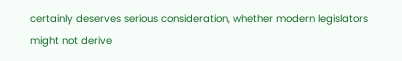certainly deserves serious consideration, whether modern legislators might not derive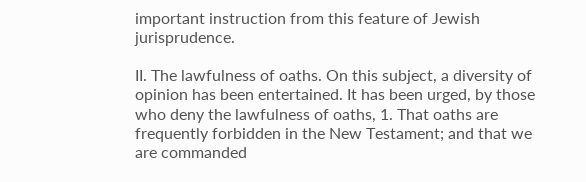important instruction from this feature of Jewish jurisprudence.

II. The lawfulness of oaths. On this subject, a diversity of opinion has been entertained. It has been urged, by those who deny the lawfulness of oaths, 1. That oaths are frequently forbidden in the New Testament; and that we are commanded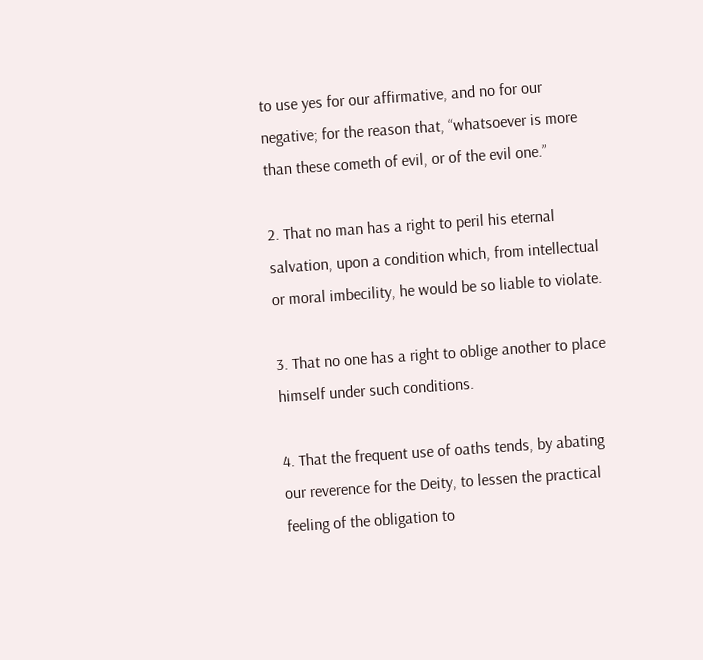to use yes for our affirmative, and no for our negative; for the reason that, “whatsoever is more than these cometh of evil, or of the evil one.”

2. That no man has a right to peril his eternal salvation, upon a condition which, from intellectual or moral imbecility, he would be so liable to violate.

3. That no one has a right to oblige another to place himself under such conditions.

4. That the frequent use of oaths tends, by abating our reverence for the Deity, to lessen the practical feeling of the obligation to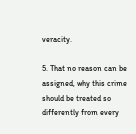veracity.

5. That no reason can be assigned, why this crime should be treated so differently from every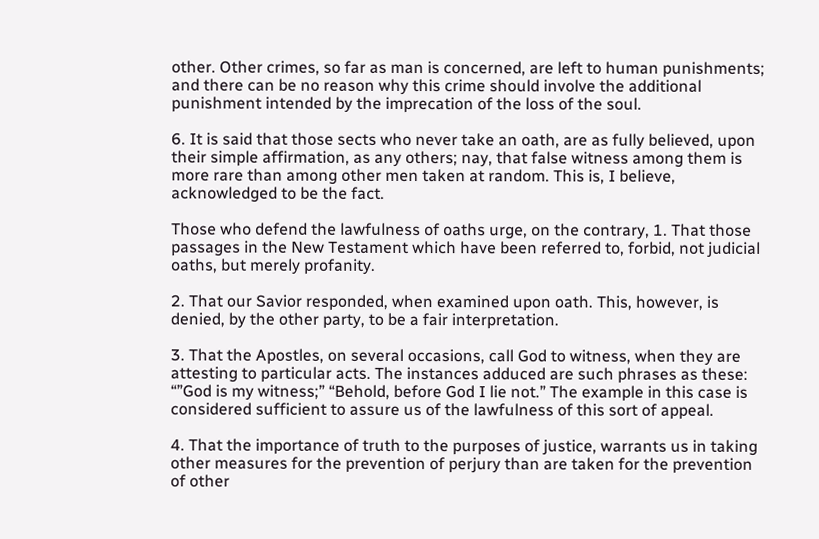other. Other crimes, so far as man is concerned, are left to human punishments; and there can be no reason why this crime should involve the additional punishment intended by the imprecation of the loss of the soul.

6. It is said that those sects who never take an oath, are as fully believed, upon their simple affirmation, as any others; nay, that false witness among them is more rare than among other men taken at random. This is, I believe, acknowledged to be the fact.

Those who defend the lawfulness of oaths urge, on the contrary, 1. That those passages in the New Testament which have been referred to, forbid, not judicial oaths, but merely profanity.

2. That our Savior responded, when examined upon oath. This, however, is denied, by the other party, to be a fair interpretation.

3. That the Apostles, on several occasions, call God to witness, when they are attesting to particular acts. The instances adduced are such phrases as these: “”God is my witness;” “Behold, before God I lie not.” The example in this case is considered sufficient to assure us of the lawfulness of this sort of appeal.

4. That the importance of truth to the purposes of justice, warrants us in taking other measures for the prevention of perjury than are taken for the prevention of other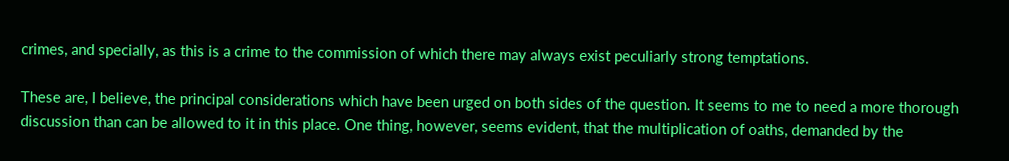crimes, and specially, as this is a crime to the commission of which there may always exist peculiarly strong temptations.

These are, I believe, the principal considerations which have been urged on both sides of the question. It seems to me to need a more thorough discussion than can be allowed to it in this place. One thing, however, seems evident, that the multiplication of oaths, demanded by the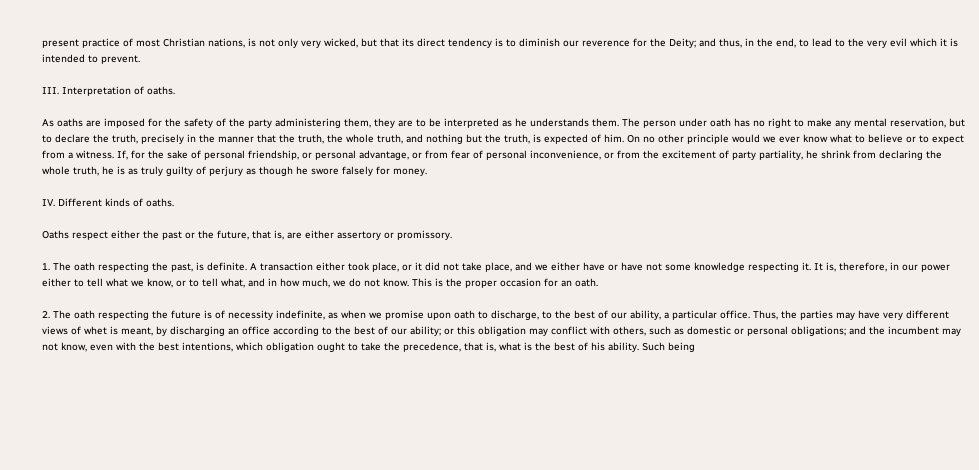present practice of most Christian nations, is not only very wicked, but that its direct tendency is to diminish our reverence for the Deity; and thus, in the end, to lead to the very evil which it is intended to prevent.

III. Interpretation of oaths.

As oaths are imposed for the safety of the party administering them, they are to be interpreted as he understands them. The person under oath has no right to make any mental reservation, but to declare the truth, precisely in the manner that the truth, the whole truth, and nothing but the truth, is expected of him. On no other principle would we ever know what to believe or to expect from a witness. If, for the sake of personal friendship, or personal advantage, or from fear of personal inconvenience, or from the excitement of party partiality, he shrink from declaring the whole truth, he is as truly guilty of perjury as though he swore falsely for money.

IV. Different kinds of oaths.

Oaths respect either the past or the future, that is, are either assertory or promissory.

1. The oath respecting the past, is definite. A transaction either took place, or it did not take place, and we either have or have not some knowledge respecting it. It is, therefore, in our power either to tell what we know, or to tell what, and in how much, we do not know. This is the proper occasion for an oath.

2. The oath respecting the future is of necessity indefinite, as when we promise upon oath to discharge, to the best of our ability, a particular office. Thus, the parties may have very different views of whet is meant, by discharging an office according to the best of our ability; or this obligation may conflict with others, such as domestic or personal obligations; and the incumbent may not know, even with the best intentions, which obligation ought to take the precedence, that is, what is the best of his ability. Such being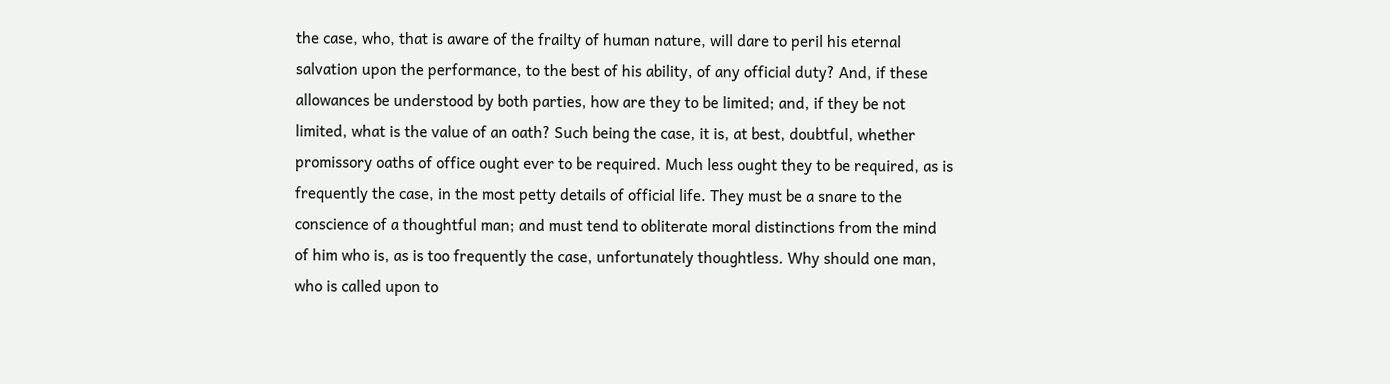the case, who, that is aware of the frailty of human nature, will dare to peril his eternal salvation upon the performance, to the best of his ability, of any official duty? And, if these allowances be understood by both parties, how are they to be limited; and, if they be not limited, what is the value of an oath? Such being the case, it is, at best, doubtful, whether promissory oaths of office ought ever to be required. Much less ought they to be required, as is frequently the case, in the most petty details of official life. They must be a snare to the conscience of a thoughtful man; and must tend to obliterate moral distinctions from the mind of him who is, as is too frequently the case, unfortunately thoughtless. Why should one man, who is called upon to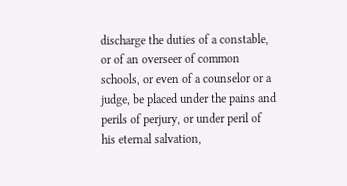discharge the duties of a constable, or of an overseer of common schools, or even of a counselor or a judge, be placed under the pains and perils of perjury, or under peril of his eternal salvation,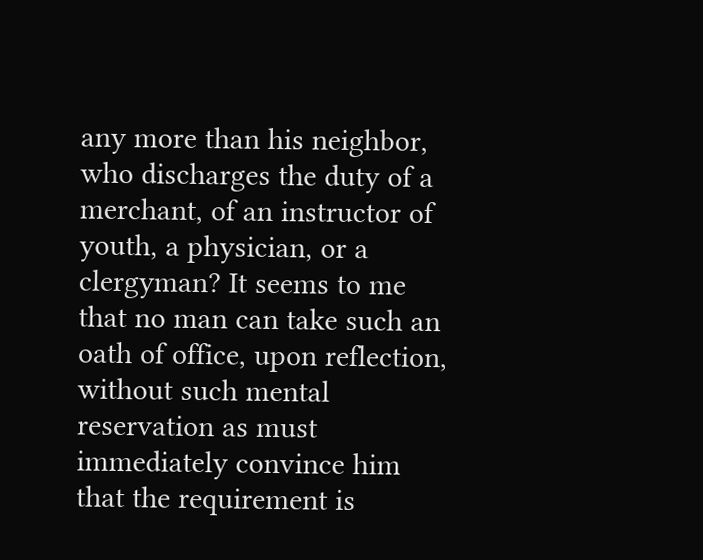any more than his neighbor, who discharges the duty of a merchant, of an instructor of youth, a physician, or a clergyman? It seems to me that no man can take such an oath of office, upon reflection, without such mental reservation as must immediately convince him that the requirement is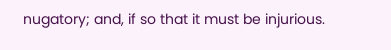nugatory; and, if so that it must be injurious.